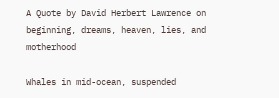A Quote by David Herbert Lawrence on beginning, dreams, heaven, lies, and motherhood

Whales in mid-ocean, suspended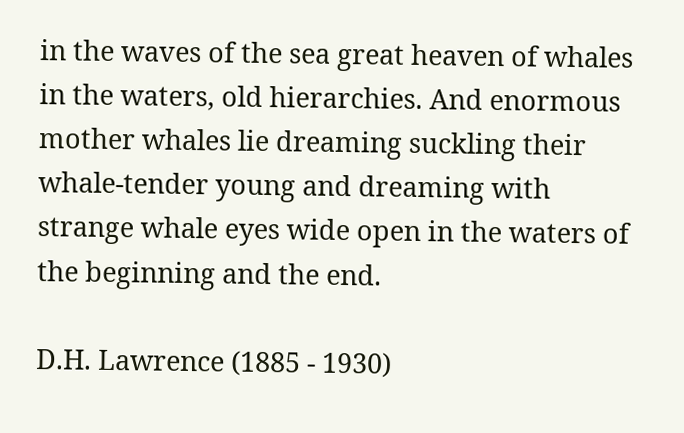in the waves of the sea great heaven of whales in the waters, old hierarchies. And enormous mother whales lie dreaming suckling their whale-tender young and dreaming with strange whale eyes wide open in the waters of the beginning and the end.

D.H. Lawrence (1885 - 1930)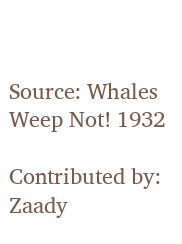Source: Whales Weep Not! 1932

Contributed by: Zaady